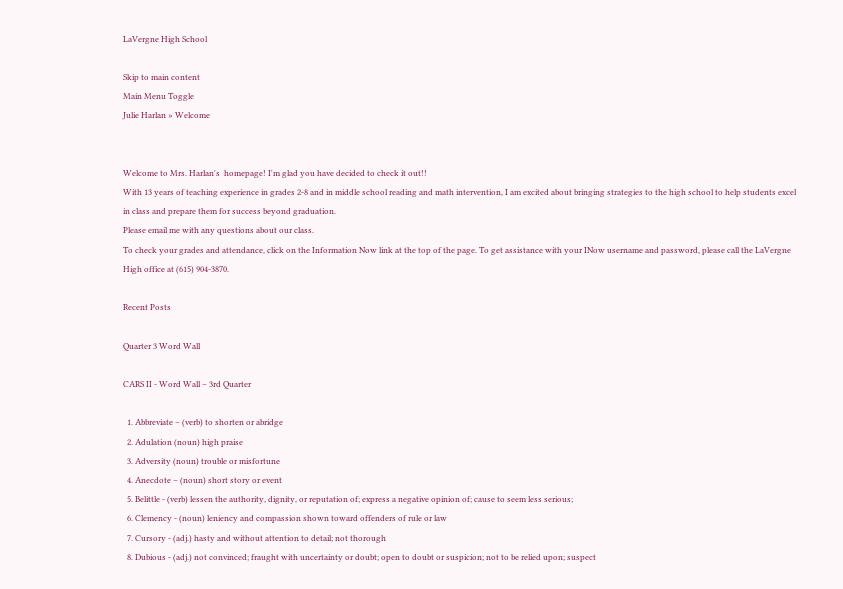LaVergne High School

Skip to main content
Main Menu Toggle
Julie Harlan » Welcome


Welcome to Mrs. Harlan's  homepage! I'm glad you have decided to check it out!!
With 13 years of teaching experience in grades 2-8 and in middle school reading and math intervention, I am excited about bringing strategies to the high school to help students excel in class and prepare them for success beyond graduation.
Please email me with any questions about our class.
To check your grades and attendance, click on the Information Now link at the top of the page. To get assistance with your INow username and password, please call the LaVergne High office at (615) 904-3870.

Recent Posts

Quarter 3 Word Wall

CARS II - Word Wall – 3rd Quarter

  1. Abbreviate – (verb) to shorten or abridge
  2. Adulation (noun) high praise
  3. Adversity (noun) trouble or misfortune
  4. Anecdote – (noun) short story or event
  5. Belittle - (verb) lessen the authority, dignity, or reputation of; express a negative opinion of; cause to seem less serious;
  6. Clemency - (noun) leniency and compassion shown toward offenders of rule or law
  7. Cursory - (adj.) hasty and without attention to detail; not thorough
  8. Dubious - (adj.) not convinced; fraught with uncertainty or doubt; open to doubt or suspicion; not to be relied upon; suspect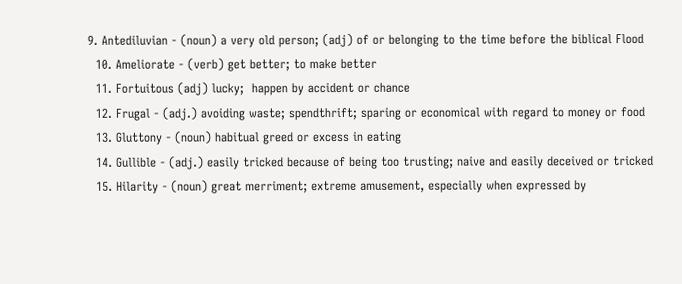9. Antediluvian - (noun) a very old person; (adj) of or belonging to the time before the biblical Flood
  10. Ameliorate - (verb) get better; to make better
  11. Fortuitous (adj) lucky;  happen by accident or chance
  12. Frugal - (adj.) avoiding waste; spendthrift; sparing or economical with regard to money or food
  13. Gluttony - (noun) habitual greed or excess in eating
  14. Gullible - (adj.) easily tricked because of being too trusting; naive and easily deceived or tricked
  15. Hilarity - (noun) great merriment; extreme amusement, especially when expressed by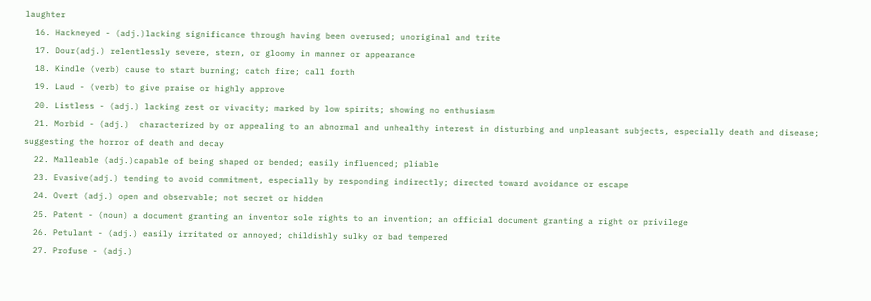laughter
  16. Hackneyed - (adj.)lacking significance through having been overused; unoriginal and trite
  17. Dour(adj.) relentlessly severe, stern, or gloomy in manner or appearance
  18. Kindle (verb) cause to start burning; catch fire; call forth
  19. Laud - (verb) to give praise or highly approve
  20. Listless - (adj.) lacking zest or vivacity; marked by low spirits; showing no enthusiasm
  21. Morbid - (adj.)  characterized by or appealing to an abnormal and unhealthy interest in disturbing and unpleasant subjects, especially death and disease; suggesting the horror of death and decay
  22. Malleable (adj.)capable of being shaped or bended; easily influenced; pliable
  23. Evasive(adj.) tending to avoid commitment, especially by responding indirectly; directed toward avoidance or escape
  24. Overt (adj.) open and observable; not secret or hidden
  25. Patent - (noun) a document granting an inventor sole rights to an invention; an official document granting a right or privilege
  26. Petulant - (adj.) easily irritated or annoyed; childishly sulky or bad tempered
  27. Profuse - (adj.)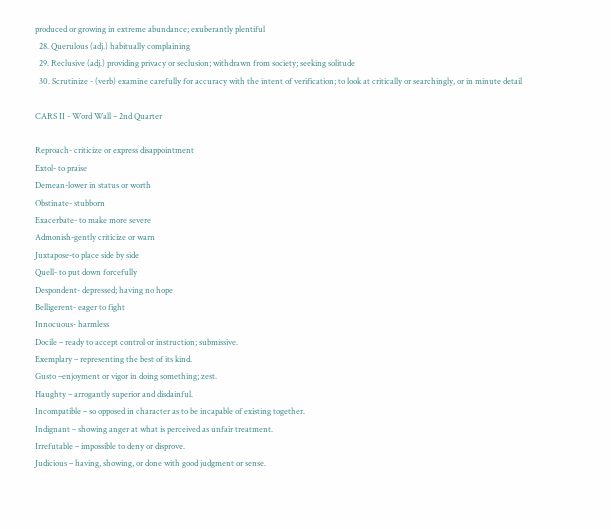produced or growing in extreme abundance; exuberantly plentiful
  28. Querulous (adj.) habitually complaining
  29. Reclusive (adj.) providing privacy or seclusion; withdrawn from society; seeking solitude
  30. Scrutinize - (verb) examine carefully for accuracy with the intent of verification; to look at critically or searchingly, or in minute detail

CARS II - Word Wall – 2nd Quarter

Reproach- criticize or express disappointment
Extol- to praise
Demean-lower in status or worth
Obstinate- stubborn
Exacerbate- to make more severe
Admonish-gently criticize or warn
Juxtapose-to place side by side
Quell- to put down forcefully
Despondent- depressed; having no hope
Belligerent- eager to fight
Innocuous- harmless
Docile – ready to accept control or instruction; submissive.
Exemplary – representing the best of its kind.
Gusto –enjoyment or vigor in doing something; zest.
Haughty – arrogantly superior and disdainful.
Incompatible – so opposed in character as to be incapable of existing together.
Indignant – showing anger at what is perceived as unfair treatment.
Irrefutable – impossible to deny or disprove.
Judicious – having, showing, or done with good judgment or sense.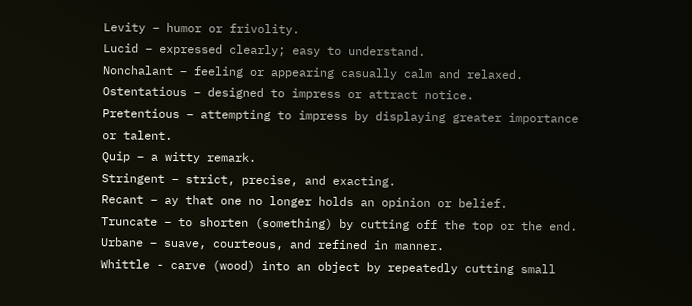Levity – humor or frivolity.
Lucid – expressed clearly; easy to understand.
Nonchalant – feeling or appearing casually calm and relaxed.
Ostentatious – designed to impress or attract notice.
Pretentious – attempting to impress by displaying greater importance or talent.
Quip – a witty remark.
Stringent – strict, precise, and exacting.
Recant – ay that one no longer holds an opinion or belief.
Truncate – to shorten (something) by cutting off the top or the end.
Urbane – suave, courteous, and refined in manner.
Whittle - carve (wood) into an object by repeatedly cutting small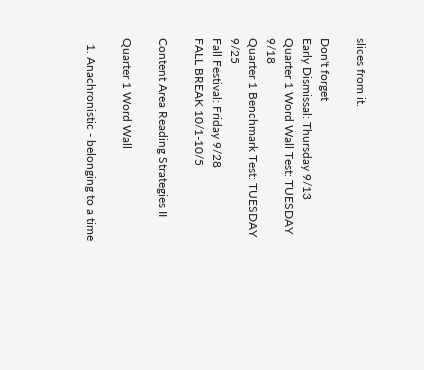slices from it.

Don't forget
Early Dismissal: Thursday 9/13
Quarter 1 Word Wall Test: TUESDAY 9/18
Quarter 1 Benchmark Test: TUESDAY 9/25
Fall Festival: Friday 9/28
FALL BREAK 10/1-10/5

Content Area Reading Strategies II

Quarter 1 Word Wall

  1. Anachronistic - belonging to a time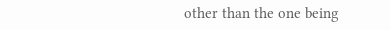other than the one being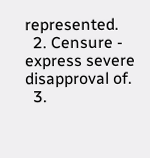represented.
  2. Censure - express severe disapproval of.
  3.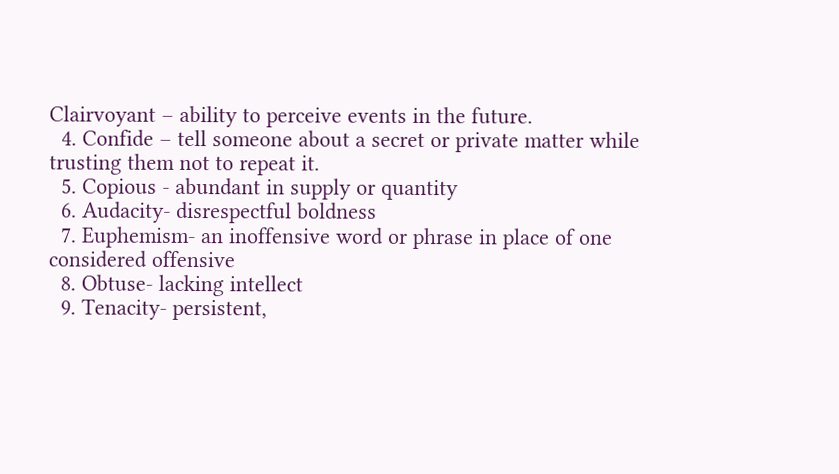Clairvoyant – ability to perceive events in the future.
  4. Confide – tell someone about a secret or private matter while trusting them not to repeat it.
  5. Copious - abundant in supply or quantity
  6. Audacity- disrespectful boldness
  7. Euphemism- an inoffensive word or phrase in place of one considered offensive
  8. Obtuse- lacking intellect
  9. Tenacity- persistent,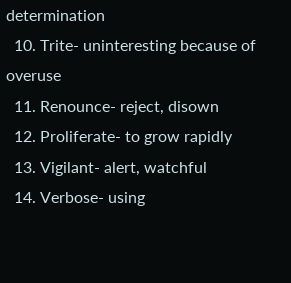determination
  10. Trite- uninteresting because of overuse
  11. Renounce- reject, disown
  12. Proliferate- to grow rapidly
  13. Vigilant- alert, watchful
  14. Verbose- using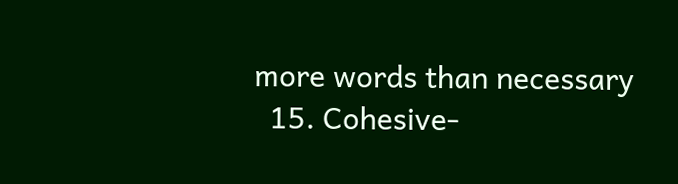more words than necessary
  15. Cohesive-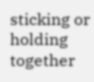sticking or holding together